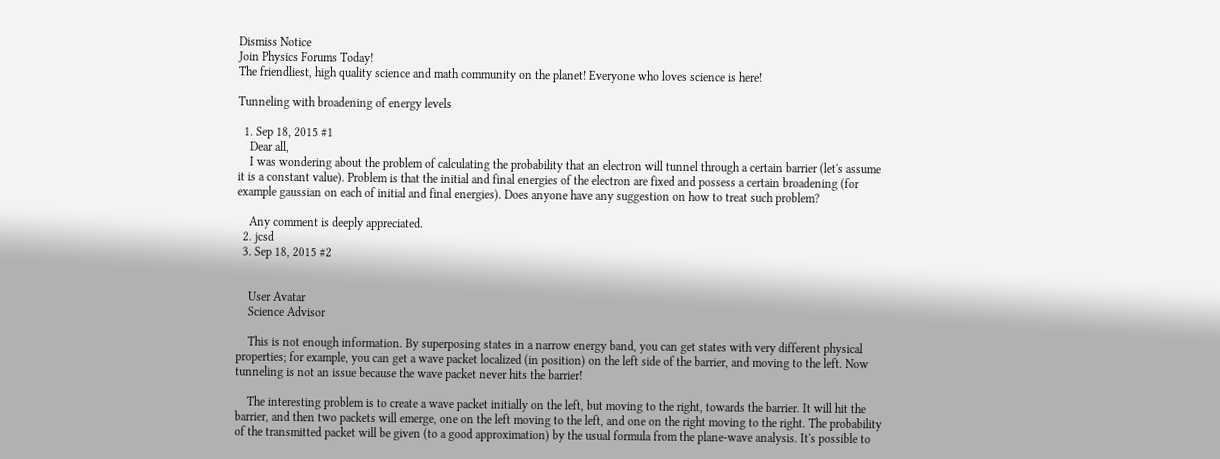Dismiss Notice
Join Physics Forums Today!
The friendliest, high quality science and math community on the planet! Everyone who loves science is here!

Tunneling with broadening of energy levels

  1. Sep 18, 2015 #1
    Dear all,
    I was wondering about the problem of calculating the probability that an electron will tunnel through a certain barrier (let's assume it is a constant value). Problem is that the initial and final energies of the electron are fixed and possess a certain broadening (for example gaussian on each of initial and final energies). Does anyone have any suggestion on how to treat such problem?

    Any comment is deeply appreciated.
  2. jcsd
  3. Sep 18, 2015 #2


    User Avatar
    Science Advisor

    This is not enough information. By superposing states in a narrow energy band, you can get states with very different physical properties; for example, you can get a wave packet localized (in position) on the left side of the barrier, and moving to the left. Now tunneling is not an issue because the wave packet never hits the barrier!

    The interesting problem is to create a wave packet initially on the left, but moving to the right, towards the barrier. It will hit the barrier, and then two packets will emerge, one on the left moving to the left, and one on the right moving to the right. The probability of the transmitted packet will be given (to a good approximation) by the usual formula from the plane-wave analysis. It's possible to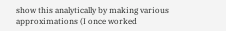show this analytically by making various approximations (I once worked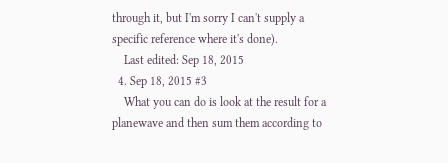through it, but I'm sorry I can't supply a specific reference where it's done).
    Last edited: Sep 18, 2015
  4. Sep 18, 2015 #3
    What you can do is look at the result for a planewave and then sum them according to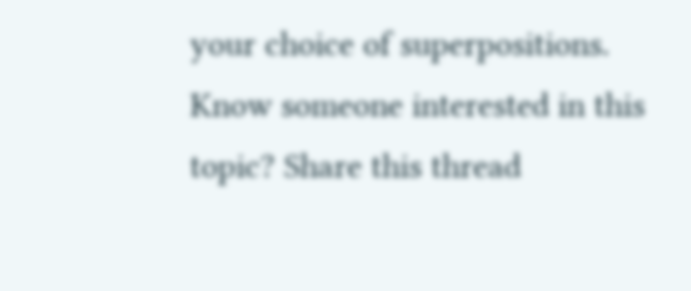your choice of superpositions.
Know someone interested in this topic? Share this thread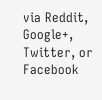via Reddit, Google+, Twitter, or Facebook